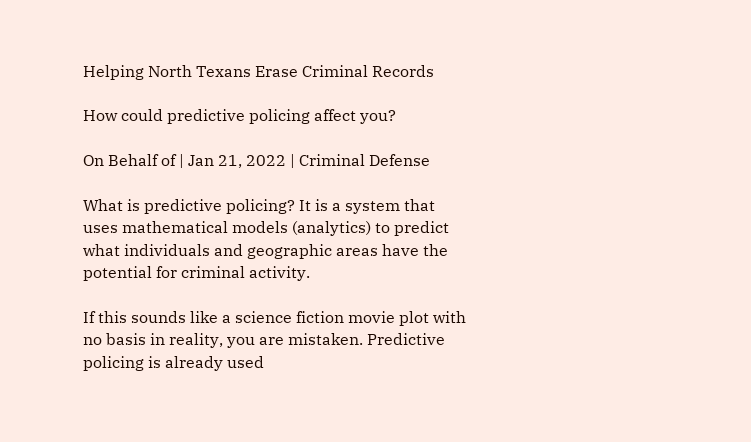Helping North Texans Erase Criminal Records

How could predictive policing affect you?

On Behalf of | Jan 21, 2022 | Criminal Defense

What is predictive policing? It is a system that uses mathematical models (analytics) to predict what individuals and geographic areas have the potential for criminal activity.

If this sounds like a science fiction movie plot with no basis in reality, you are mistaken. Predictive policing is already used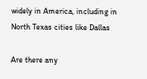widely in America, including in North Texas cities like Dallas

Are there any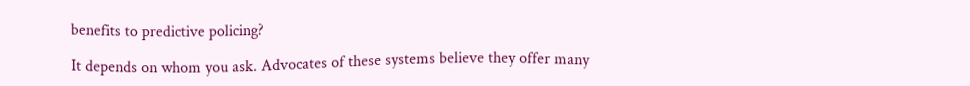benefits to predictive policing?

It depends on whom you ask. Advocates of these systems believe they offer many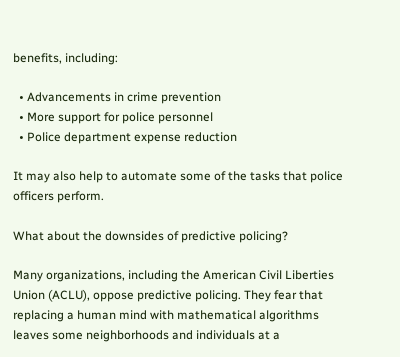benefits, including:

  • Advancements in crime prevention
  • More support for police personnel
  • Police department expense reduction

It may also help to automate some of the tasks that police officers perform.

What about the downsides of predictive policing?

Many organizations, including the American Civil Liberties Union (ACLU), oppose predictive policing. They fear that replacing a human mind with mathematical algorithms leaves some neighborhoods and individuals at a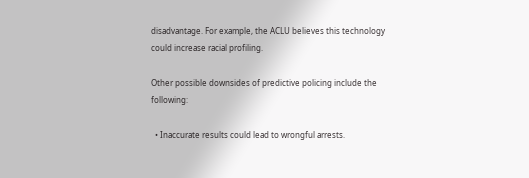disadvantage. For example, the ACLU believes this technology could increase racial profiling.

Other possible downsides of predictive policing include the following:

  • Inaccurate results could lead to wrongful arrests.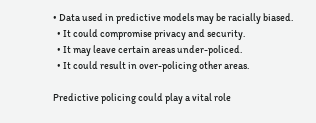• Data used in predictive models may be racially biased.
  • It could compromise privacy and security.
  • It may leave certain areas under-policed.
  • It could result in over-policing other areas.

Predictive policing could play a vital role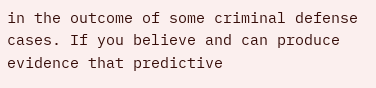in the outcome of some criminal defense cases. If you believe and can produce evidence that predictive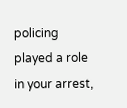policing played a role in your arrest,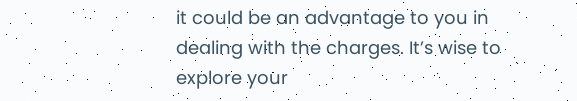it could be an advantage to you in dealing with the charges. It’s wise to explore your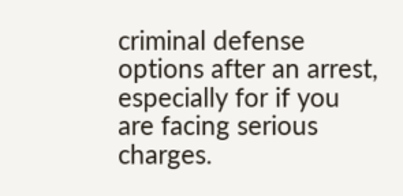criminal defense options after an arrest, especially for if you are facing serious charges.